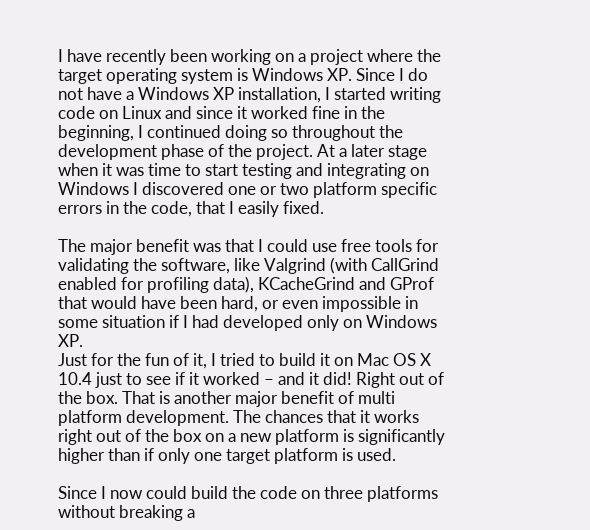I have recently been working on a project where the target operating system is Windows XP. Since I do not have a Windows XP installation, I started writing code on Linux and since it worked fine in the beginning, I continued doing so throughout the development phase of the project. At a later stage when it was time to start testing and integrating on Windows I discovered one or two platform specific errors in the code, that I easily fixed.

The major benefit was that I could use free tools for validating the software, like Valgrind (with CallGrind enabled for profiling data), KCacheGrind and GProf that would have been hard, or even impossible in some situation if I had developed only on Windows XP.
Just for the fun of it, I tried to build it on Mac OS X 10.4 just to see if it worked – and it did! Right out of the box. That is another major benefit of multi platform development. The chances that it works right out of the box on a new platform is significantly higher than if only one target platform is used.

Since I now could build the code on three platforms without breaking a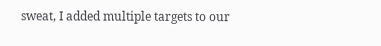sweat, I added multiple targets to our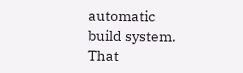automatic build system. That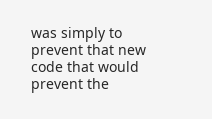was simply to prevent that new code that would prevent the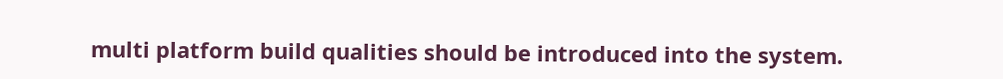multi platform build qualities should be introduced into the system.